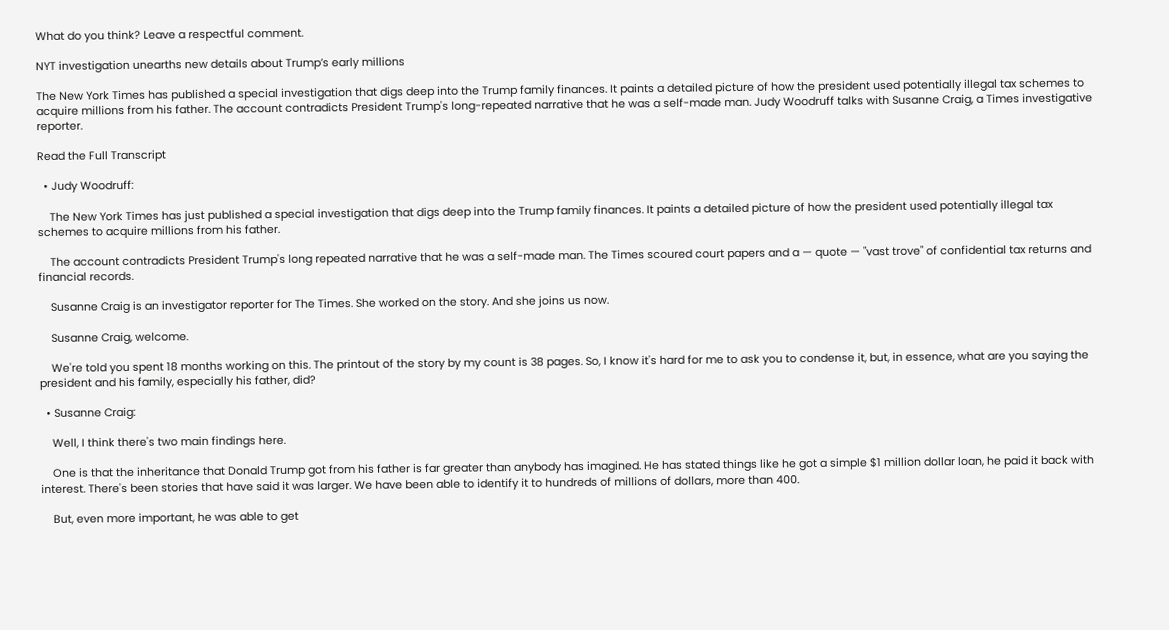What do you think? Leave a respectful comment.

NYT investigation unearths new details about Trump’s early millions

The New York Times has published a special investigation that digs deep into the Trump family finances. It paints a detailed picture of how the president used potentially illegal tax schemes to acquire millions from his father. The account contradicts President Trump's long-repeated narrative that he was a self-made man. Judy Woodruff talks with Susanne Craig, a Times investigative reporter.

Read the Full Transcript

  • Judy Woodruff:

    The New York Times has just published a special investigation that digs deep into the Trump family finances. It paints a detailed picture of how the president used potentially illegal tax schemes to acquire millions from his father.

    The account contradicts President Trump's long repeated narrative that he was a self-made man. The Times scoured court papers and a — quote — "vast trove" of confidential tax returns and financial records.

    Susanne Craig is an investigator reporter for The Times. She worked on the story. And she joins us now.

    Susanne Craig, welcome.

    We're told you spent 18 months working on this. The printout of the story by my count is 38 pages. So, I know it's hard for me to ask you to condense it, but, in essence, what are you saying the president and his family, especially his father, did?

  • Susanne Craig:

    Well, I think there's two main findings here.

    One is that the inheritance that Donald Trump got from his father is far greater than anybody has imagined. He has stated things like he got a simple $1 million dollar loan, he paid it back with interest. There's been stories that have said it was larger. We have been able to identify it to hundreds of millions of dollars, more than 400.

    But, even more important, he was able to get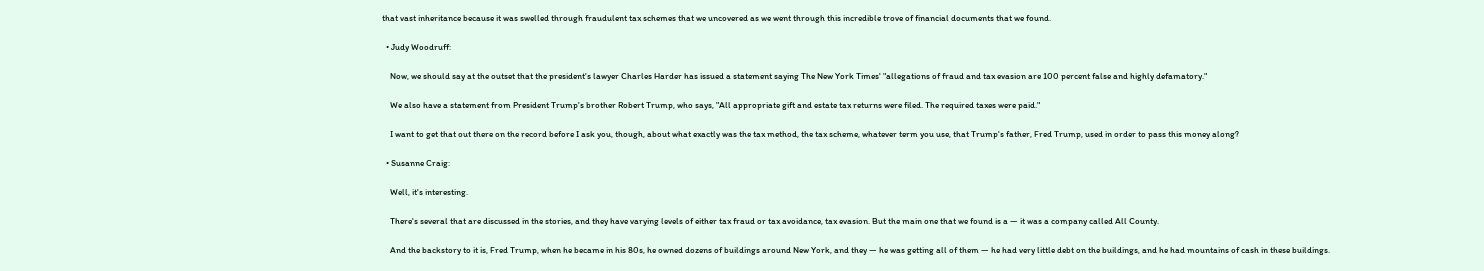that vast inheritance because it was swelled through fraudulent tax schemes that we uncovered as we went through this incredible trove of financial documents that we found.

  • Judy Woodruff:

    Now, we should say at the outset that the president's lawyer Charles Harder has issued a statement saying The New York Times' "allegations of fraud and tax evasion are 100 percent false and highly defamatory."

    We also have a statement from President Trump's brother Robert Trump, who says, "All appropriate gift and estate tax returns were filed. The required taxes were paid."

    I want to get that out there on the record before I ask you, though, about what exactly was the tax method, the tax scheme, whatever term you use, that Trump's father, Fred Trump, used in order to pass this money along?

  • Susanne Craig:

    Well, it's interesting.

    There's several that are discussed in the stories, and they have varying levels of either tax fraud or tax avoidance, tax evasion. But the main one that we found is a — it was a company called All County.

    And the backstory to it is, Fred Trump, when he became in his 80s, he owned dozens of buildings around New York, and they — he was getting all of them — he had very little debt on the buildings, and he had mountains of cash in these buildings.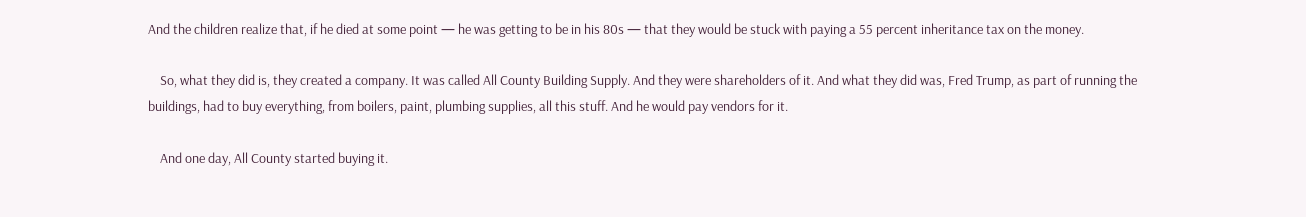And the children realize that, if he died at some point — he was getting to be in his 80s — that they would be stuck with paying a 55 percent inheritance tax on the money.

    So, what they did is, they created a company. It was called All County Building Supply. And they were shareholders of it. And what they did was, Fred Trump, as part of running the buildings, had to buy everything, from boilers, paint, plumbing supplies, all this stuff. And he would pay vendors for it.

    And one day, All County started buying it.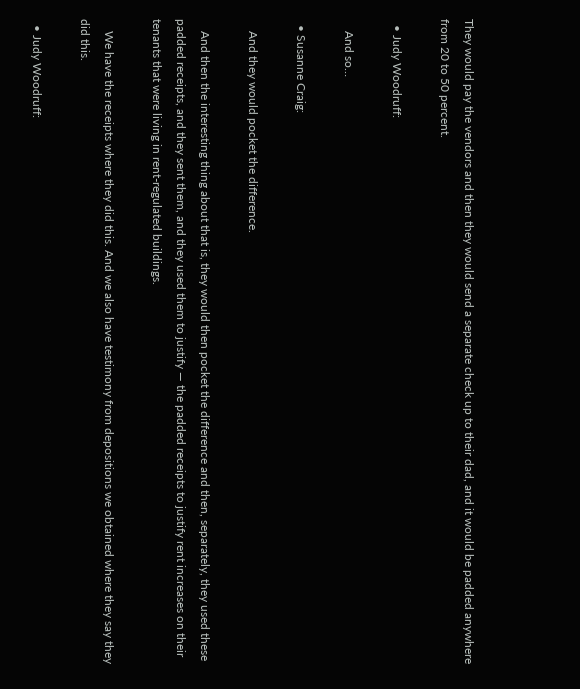They would pay the vendors and then they would send a separate check up to their dad, and it would be padded anywhere from 20 to 50 percent.

  • Judy Woodruff:

    And so…

  • Susanne Craig:

    And they would pocket the difference.

    And then the interesting thing about that is, they would then pocket the difference and then, separately, they used these padded receipts, and they sent them, and they used them to justify — the padded receipts to justify rent increases on their tenants that were living in rent-regulated buildings.

    We have the receipts where they did this. And we also have testimony from depositions we obtained where they say they did this.

  • Judy Woodruff: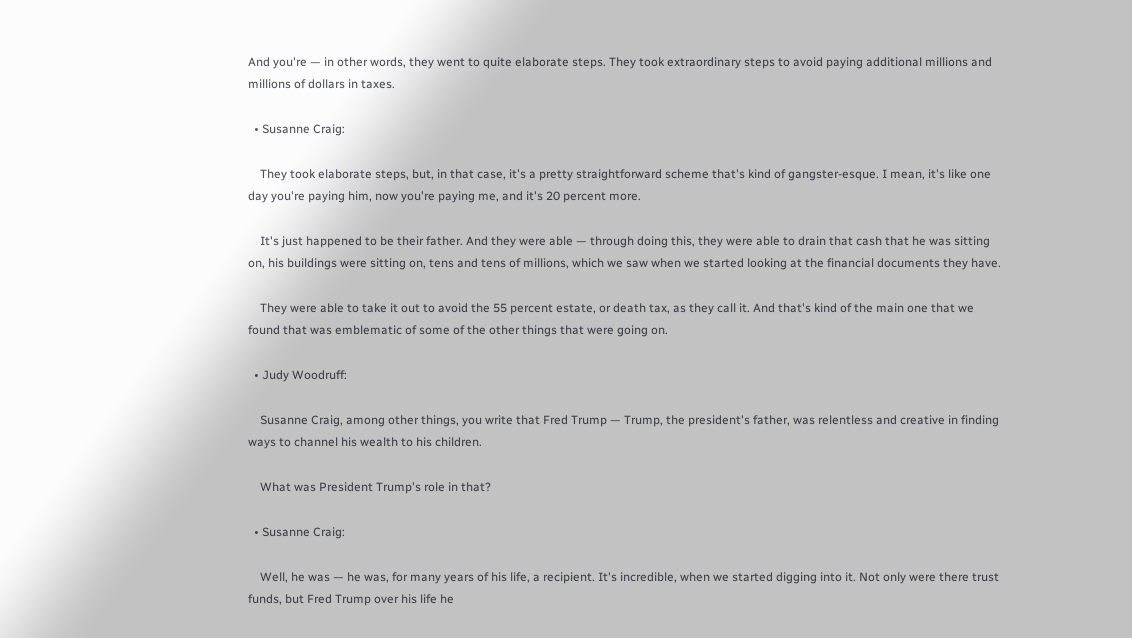And you're — in other words, they went to quite elaborate steps. They took extraordinary steps to avoid paying additional millions and millions of dollars in taxes.

  • Susanne Craig:

    They took elaborate steps, but, in that case, it's a pretty straightforward scheme that's kind of gangster-esque. I mean, it's like one day you're paying him, now you're paying me, and it's 20 percent more.

    It's just happened to be their father. And they were able — through doing this, they were able to drain that cash that he was sitting on, his buildings were sitting on, tens and tens of millions, which we saw when we started looking at the financial documents they have.

    They were able to take it out to avoid the 55 percent estate, or death tax, as they call it. And that's kind of the main one that we found that was emblematic of some of the other things that were going on.

  • Judy Woodruff:

    Susanne Craig, among other things, you write that Fred Trump — Trump, the president's father, was relentless and creative in finding ways to channel his wealth to his children.

    What was President Trump's role in that?

  • Susanne Craig:

    Well, he was — he was, for many years of his life, a recipient. It's incredible, when we started digging into it. Not only were there trust funds, but Fred Trump over his life he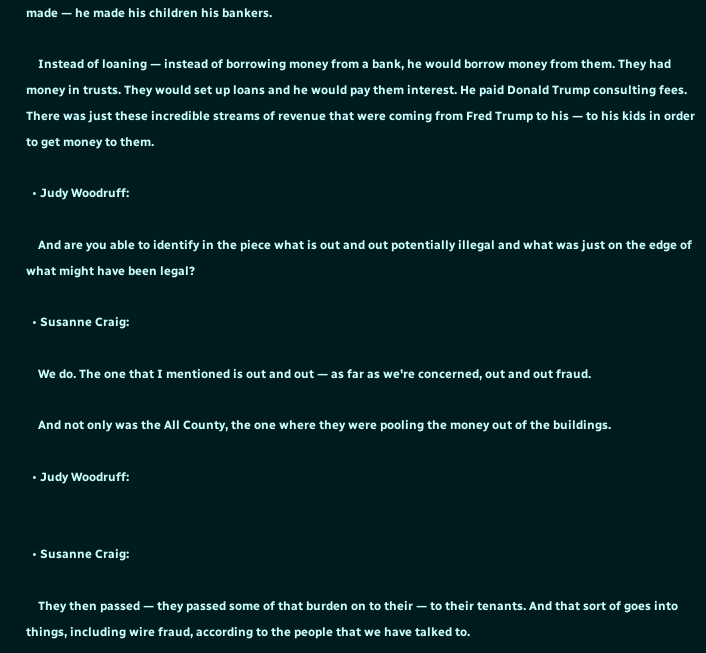made — he made his children his bankers.

    Instead of loaning — instead of borrowing money from a bank, he would borrow money from them. They had money in trusts. They would set up loans and he would pay them interest. He paid Donald Trump consulting fees. There was just these incredible streams of revenue that were coming from Fred Trump to his — to his kids in order to get money to them.

  • Judy Woodruff:

    And are you able to identify in the piece what is out and out potentially illegal and what was just on the edge of what might have been legal?

  • Susanne Craig:

    We do. The one that I mentioned is out and out — as far as we're concerned, out and out fraud.

    And not only was the All County, the one where they were pooling the money out of the buildings.

  • Judy Woodruff:


  • Susanne Craig:

    They then passed — they passed some of that burden on to their — to their tenants. And that sort of goes into things, including wire fraud, according to the people that we have talked to.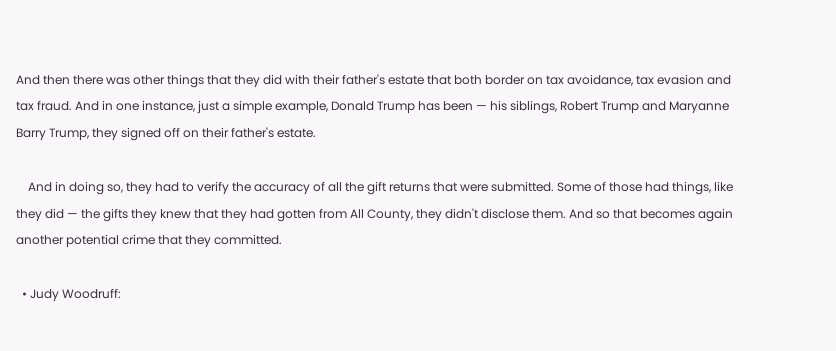And then there was other things that they did with their father's estate that both border on tax avoidance, tax evasion and tax fraud. And in one instance, just a simple example, Donald Trump has been — his siblings, Robert Trump and Maryanne Barry Trump, they signed off on their father's estate.

    And in doing so, they had to verify the accuracy of all the gift returns that were submitted. Some of those had things, like they did — the gifts they knew that they had gotten from All County, they didn't disclose them. And so that becomes again another potential crime that they committed.

  • Judy Woodruff: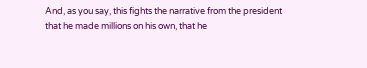And, as you say, this fights the narrative from the president that he made millions on his own, that he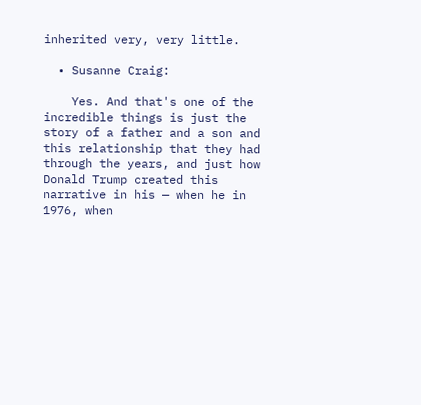inherited very, very little.

  • Susanne Craig:

    Yes. And that's one of the incredible things is just the story of a father and a son and this relationship that they had through the years, and just how Donald Trump created this narrative in his — when he in 1976, when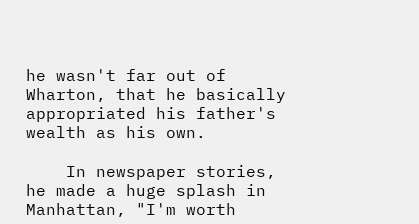he wasn't far out of Wharton, that he basically appropriated his father's wealth as his own.

    In newspaper stories, he made a huge splash in Manhattan, "I'm worth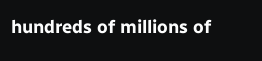hundreds of millions of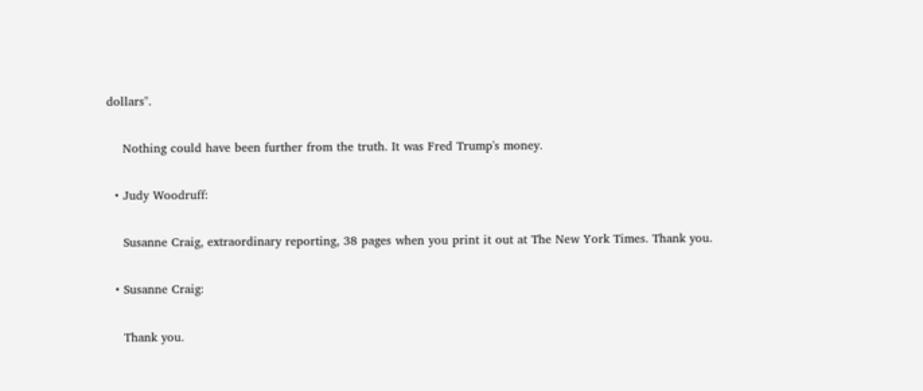dollars".

    Nothing could have been further from the truth. It was Fred Trump's money.

  • Judy Woodruff:

    Susanne Craig, extraordinary reporting, 38 pages when you print it out at The New York Times. Thank you.

  • Susanne Craig:

    Thank you.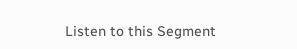Listen to this Segment